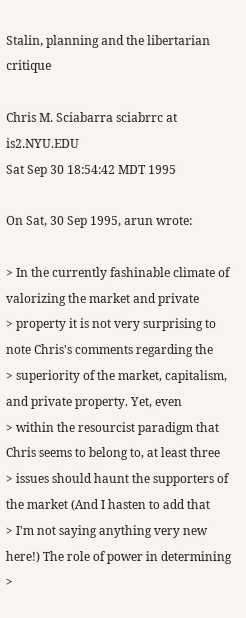Stalin, planning and the libertarian critique

Chris M. Sciabarra sciabrrc at is2.NYU.EDU
Sat Sep 30 18:54:42 MDT 1995

On Sat, 30 Sep 1995, arun wrote:

> In the currently fashinable climate of valorizing the market and private
> property it is not very surprising to note Chris's comments regarding the
> superiority of the market, capitalism, and private property. Yet, even
> within the resourcist paradigm that Chris seems to belong to, at least three
> issues should haunt the supporters of the market (And I hasten to add that
> I'm not saying anything very new here!) The role of power in determining
>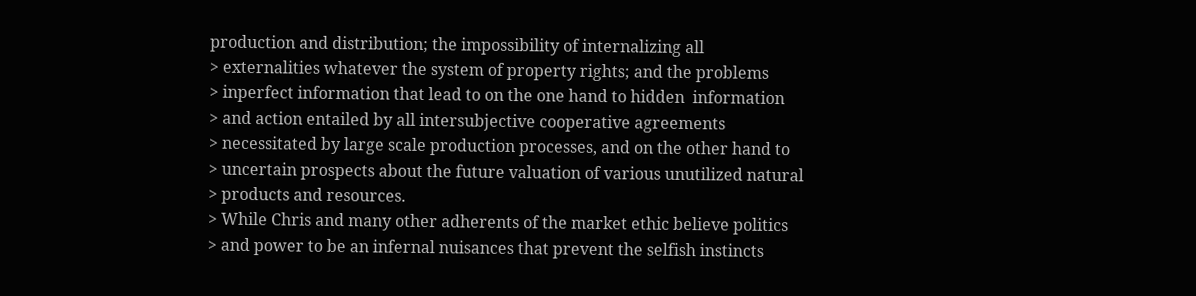production and distribution; the impossibility of internalizing all
> externalities whatever the system of property rights; and the problems
> inperfect information that lead to on the one hand to hidden  information
> and action entailed by all intersubjective cooperative agreements
> necessitated by large scale production processes, and on the other hand to
> uncertain prospects about the future valuation of various unutilized natural
> products and resources.
> While Chris and many other adherents of the market ethic believe politics
> and power to be an infernal nuisances that prevent the selfish instincts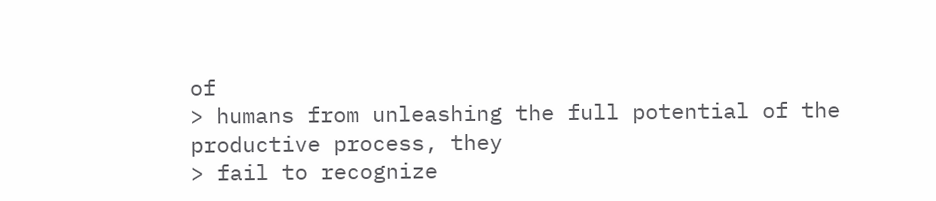of
> humans from unleashing the full potential of the productive process, they
> fail to recognize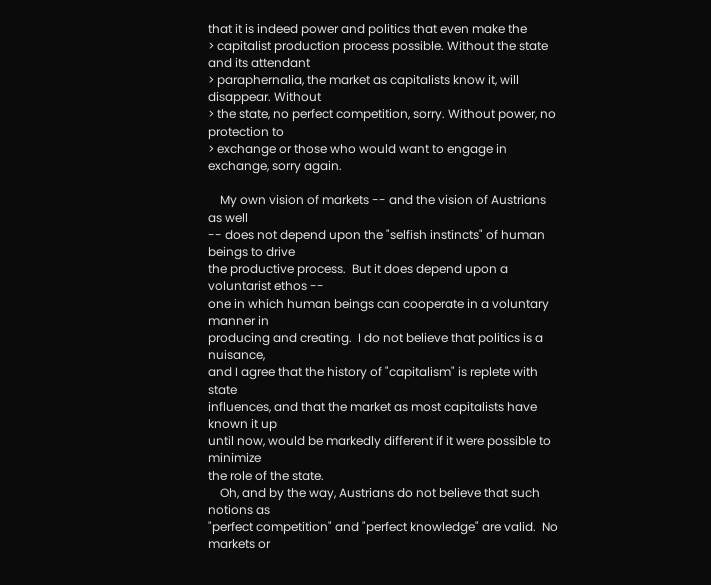that it is indeed power and politics that even make the
> capitalist production process possible. Without the state and its attendant
> paraphernalia, the market as capitalists know it, will disappear. Without
> the state, no perfect competition, sorry. Without power, no protection to
> exchange or those who would want to engage in exchange, sorry again.

    My own vision of markets -- and the vision of Austrians as well
-- does not depend upon the "selfish instincts" of human beings to drive
the productive process.  But it does depend upon a voluntarist ethos --
one in which human beings can cooperate in a voluntary manner in
producing and creating.  I do not believe that politics is a nuisance,
and I agree that the history of "capitalism" is replete with state
influences, and that the market as most capitalists have known it up
until now, would be markedly different if it were possible to minimize
the role of the state.
    Oh, and by the way, Austrians do not believe that such notions as
"perfect competition" and "perfect knowledge" are valid.  No markets or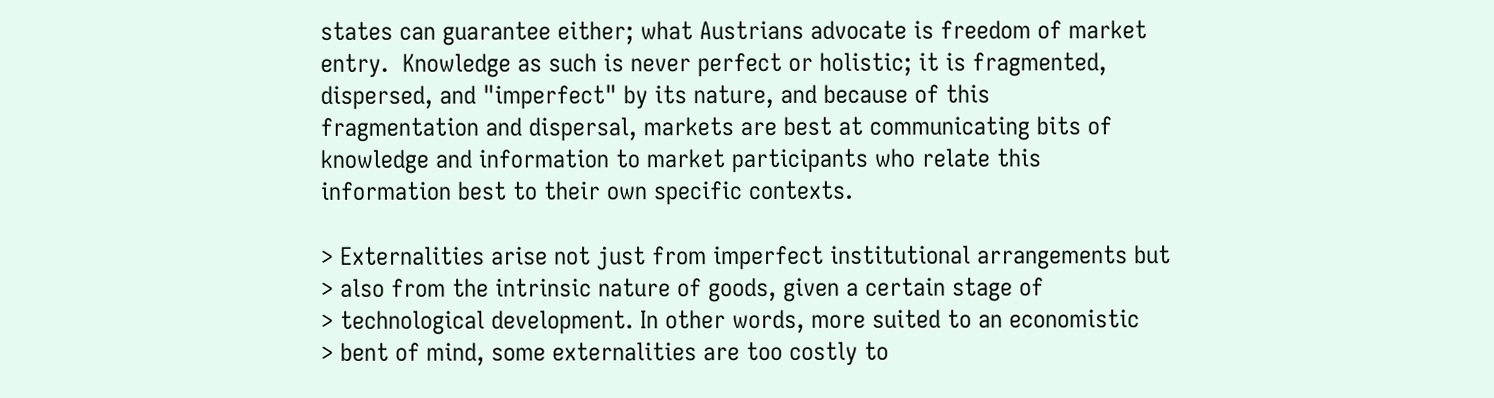states can guarantee either; what Austrians advocate is freedom of market
entry.  Knowledge as such is never perfect or holistic; it is fragmented,
dispersed, and "imperfect" by its nature, and because of this
fragmentation and dispersal, markets are best at communicating bits of
knowledge and information to market participants who relate this
information best to their own specific contexts.

> Externalities arise not just from imperfect institutional arrangements but
> also from the intrinsic nature of goods, given a certain stage of
> technological development. In other words, more suited to an economistic
> bent of mind, some externalities are too costly to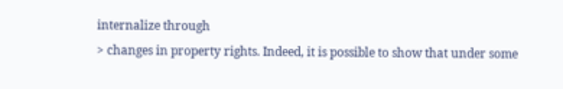internalize through
> changes in property rights. Indeed, it is possible to show that under some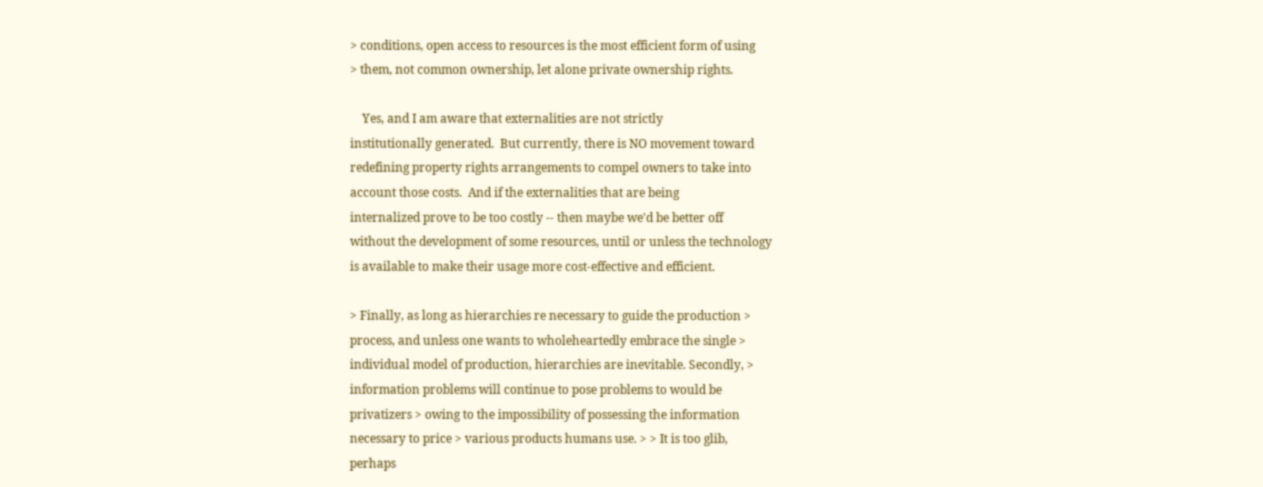> conditions, open access to resources is the most efficient form of using
> them, not common ownership, let alone private ownership rights.

    Yes, and I am aware that externalities are not strictly
institutionally generated.  But currently, there is NO movement toward
redefining property rights arrangements to compel owners to take into
account those costs.  And if the externalities that are being
internalized prove to be too costly -- then maybe we'd be better off
without the development of some resources, until or unless the technology
is available to make their usage more cost-effective and efficient.

> Finally, as long as hierarchies re necessary to guide the production >
process, and unless one wants to wholeheartedly embrace the single >
individual model of production, hierarchies are inevitable. Secondly, >
information problems will continue to pose problems to would be
privatizers > owing to the impossibility of possessing the information
necessary to price > various products humans use. > > It is too glib,
perhaps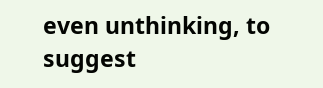even unthinking, to suggest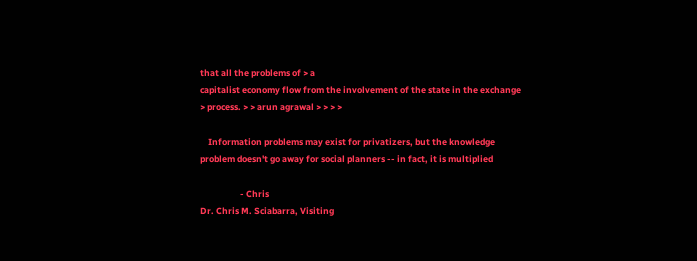that all the problems of > a
capitalist economy flow from the involvement of the state in the exchange
> process. > > arun agrawal > > > >

    Information problems may exist for privatizers, but the knowledge
problem doesn't go away for social planners -- in fact, it is multiplied

                    - Chris
Dr. Chris M. Sciabarra, Visiting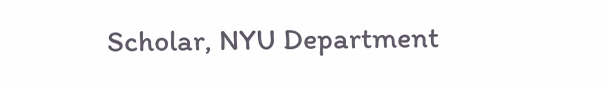Scholar, NYU Department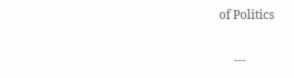of Politics

     ---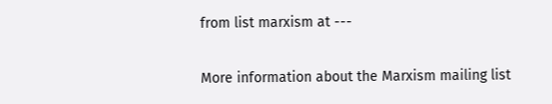from list marxism at ---


More information about the Marxism mailing list